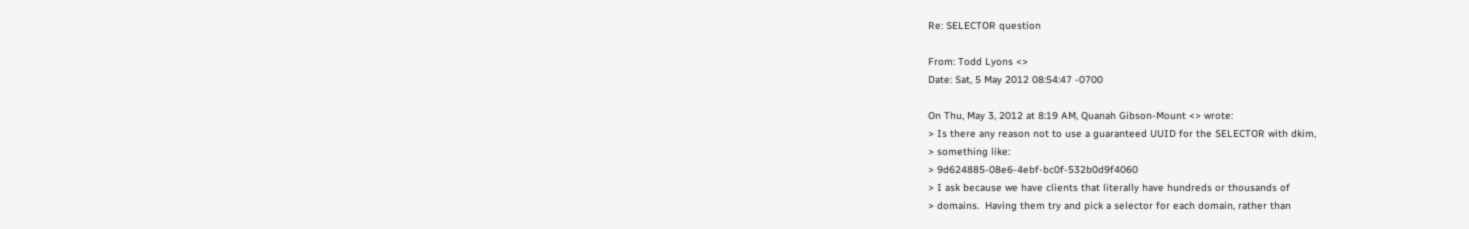Re: SELECTOR question

From: Todd Lyons <>
Date: Sat, 5 May 2012 08:54:47 -0700

On Thu, May 3, 2012 at 8:19 AM, Quanah Gibson-Mount <> wrote:
> Is there any reason not to use a guaranteed UUID for the SELECTOR with dkim,
> something like:
> 9d624885-08e6-4ebf-bc0f-532b0d9f4060
> I ask because we have clients that literally have hundreds or thousands of
> domains.  Having them try and pick a selector for each domain, rather than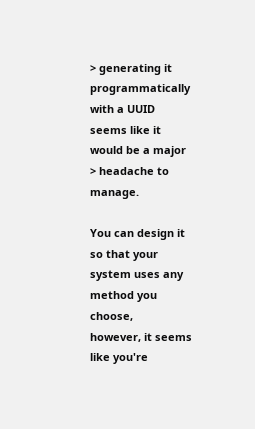> generating it programmatically with a UUID seems like it would be a major
> headache to manage.

You can design it so that your system uses any method you choose,
however, it seems like you're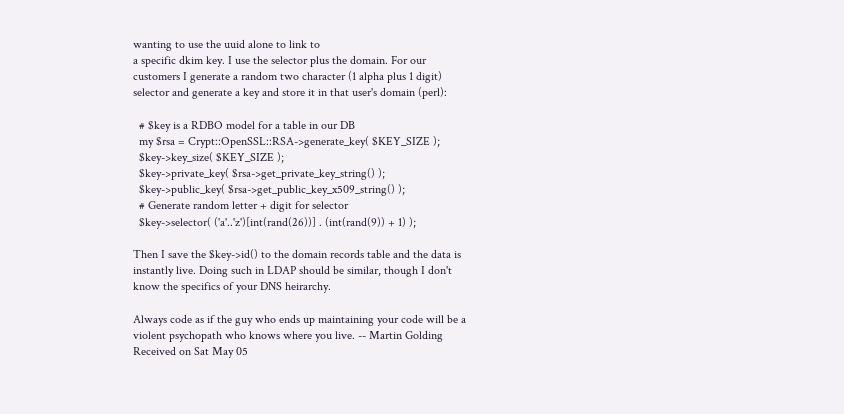wanting to use the uuid alone to link to
a specific dkim key. I use the selector plus the domain. For our
customers I generate a random two character (1 alpha plus 1 digit)
selector and generate a key and store it in that user's domain (perl):

  # $key is a RDBO model for a table in our DB
  my $rsa = Crypt::OpenSSL::RSA->generate_key( $KEY_SIZE );
  $key->key_size( $KEY_SIZE );
  $key->private_key( $rsa->get_private_key_string() );
  $key->public_key( $rsa->get_public_key_x509_string() );
  # Generate random letter + digit for selector
  $key->selector( ('a'..'z')[int(rand(26))] . (int(rand(9)) + 1) );

Then I save the $key->id() to the domain records table and the data is
instantly live. Doing such in LDAP should be similar, though I don't
know the specifics of your DNS heirarchy.

Always code as if the guy who ends up maintaining your code will be a
violent psychopath who knows where you live. -- Martin Golding
Received on Sat May 05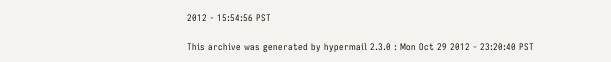2012 - 15:54:56 PST

This archive was generated by hypermail 2.3.0 : Mon Oct 29 2012 - 23:20:40 PST